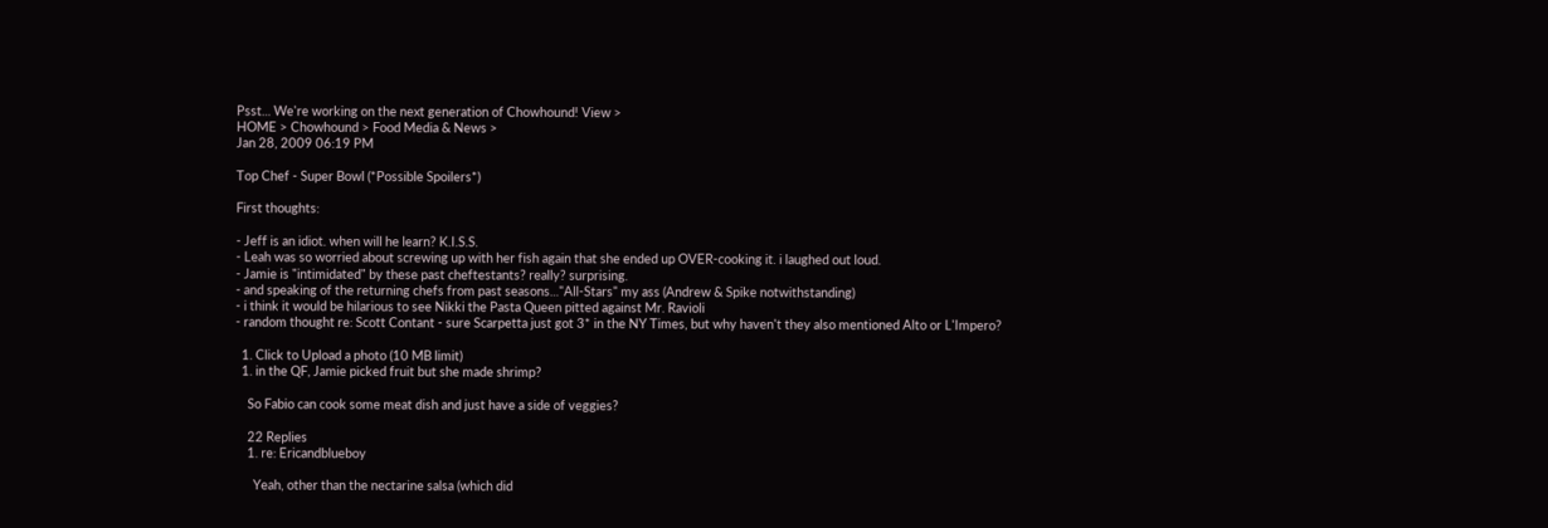Psst... We're working on the next generation of Chowhound! View >
HOME > Chowhound > Food Media & News >
Jan 28, 2009 06:19 PM

Top Chef - Super Bowl (*Possible Spoilers*)

First thoughts:

- Jeff is an idiot. when will he learn? K.I.S.S.
- Leah was so worried about screwing up with her fish again that she ended up OVER-cooking it. i laughed out loud.
- Jamie is "intimidated" by these past cheftestants? really? surprising.
- and speaking of the returning chefs from past seasons..."All-Stars" my ass (Andrew & Spike notwithstanding)
- i think it would be hilarious to see Nikki the Pasta Queen pitted against Mr. Ravioli
- random thought re: Scott Contant - sure Scarpetta just got 3* in the NY Times, but why haven't they also mentioned Alto or L'Impero?

  1. Click to Upload a photo (10 MB limit)
  1. in the QF, Jamie picked fruit but she made shrimp?

    So Fabio can cook some meat dish and just have a side of veggies?

    22 Replies
    1. re: Ericandblueboy

      Yeah, other than the nectarine salsa (which did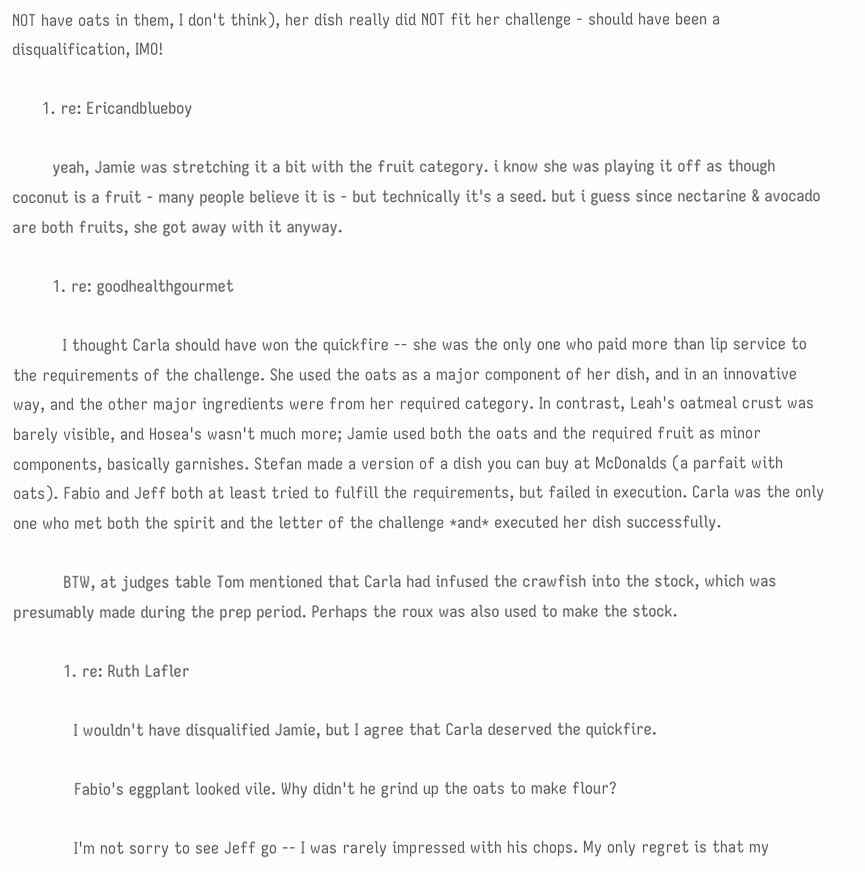NOT have oats in them, I don't think), her dish really did NOT fit her challenge - should have been a disqualification, IMO!

      1. re: Ericandblueboy

        yeah, Jamie was stretching it a bit with the fruit category. i know she was playing it off as though coconut is a fruit - many people believe it is - but technically it's a seed. but i guess since nectarine & avocado are both fruits, she got away with it anyway.

        1. re: goodhealthgourmet

          I thought Carla should have won the quickfire -- she was the only one who paid more than lip service to the requirements of the challenge. She used the oats as a major component of her dish, and in an innovative way, and the other major ingredients were from her required category. In contrast, Leah's oatmeal crust was barely visible, and Hosea's wasn't much more; Jamie used both the oats and the required fruit as minor components, basically garnishes. Stefan made a version of a dish you can buy at McDonalds (a parfait with oats). Fabio and Jeff both at least tried to fulfill the requirements, but failed in execution. Carla was the only one who met both the spirit and the letter of the challenge *and* executed her dish successfully.

          BTW, at judges table Tom mentioned that Carla had infused the crawfish into the stock, which was presumably made during the prep period. Perhaps the roux was also used to make the stock.

          1. re: Ruth Lafler

            I wouldn't have disqualified Jamie, but I agree that Carla deserved the quickfire.

            Fabio's eggplant looked vile. Why didn't he grind up the oats to make flour?

            I'm not sorry to see Jeff go -- I was rarely impressed with his chops. My only regret is that my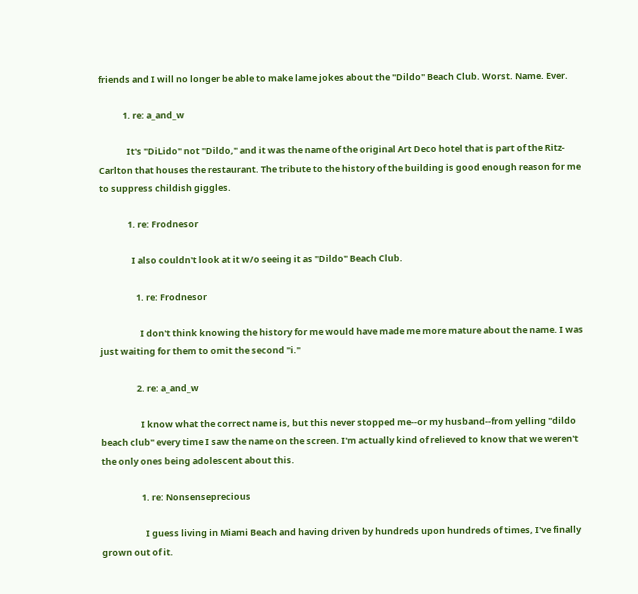friends and I will no longer be able to make lame jokes about the "Dildo" Beach Club. Worst. Name. Ever.

            1. re: a_and_w

              It's "DiLido" not "Dildo," and it was the name of the original Art Deco hotel that is part of the Ritz-Carlton that houses the restaurant. The tribute to the history of the building is good enough reason for me to suppress childish giggles.

              1. re: Frodnesor

                I also couldn't look at it w/o seeing it as "Dildo" Beach Club.

                  1. re: Frodnesor

                    I don't think knowing the history for me would have made me more mature about the name. I was just waiting for them to omit the second "i."

                  2. re: a_and_w

                    I know what the correct name is, but this never stopped me--or my husband--from yelling "dildo beach club" every time I saw the name on the screen. I'm actually kind of relieved to know that we weren't the only ones being adolescent about this.

                    1. re: Nonsenseprecious

                      I guess living in Miami Beach and having driven by hundreds upon hundreds of times, I've finally grown out of it.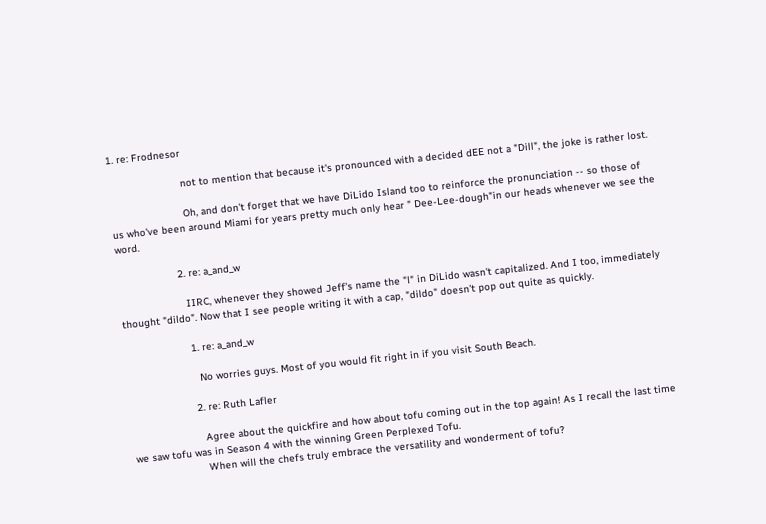1. re: Frodnesor

                        not to mention that because it's pronounced with a decided dEE not a "Dill", the joke is rather lost.

                        Oh, and don't forget that we have DiLido Island too to reinforce the pronunciation -- so those of us who've been around Miami for years pretty much only hear " Dee-Lee-dough"in our heads whenever we see the word.

                    2. re: a_and_w

                      IIRC, whenever they showed Jeff's name the "l" in DiLido wasn't capitalized. And I too, immediately thought "dildo". Now that I see people writing it with a cap, "dildo" doesn't pop out quite as quickly.

                      1. re: a_and_w

                        No worries guys. Most of you would fit right in if you visit South Beach.

                      2. re: Ruth Lafler

                        Agree about the quickfire and how about tofu coming out in the top again! As I recall the last time we saw tofu was in Season 4 with the winning Green Perplexed Tofu.
                        When will the chefs truly embrace the versatility and wonderment of tofu?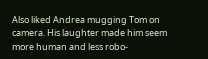Also liked Andrea mugging Tom on camera. His laughter made him seem more human and less robo-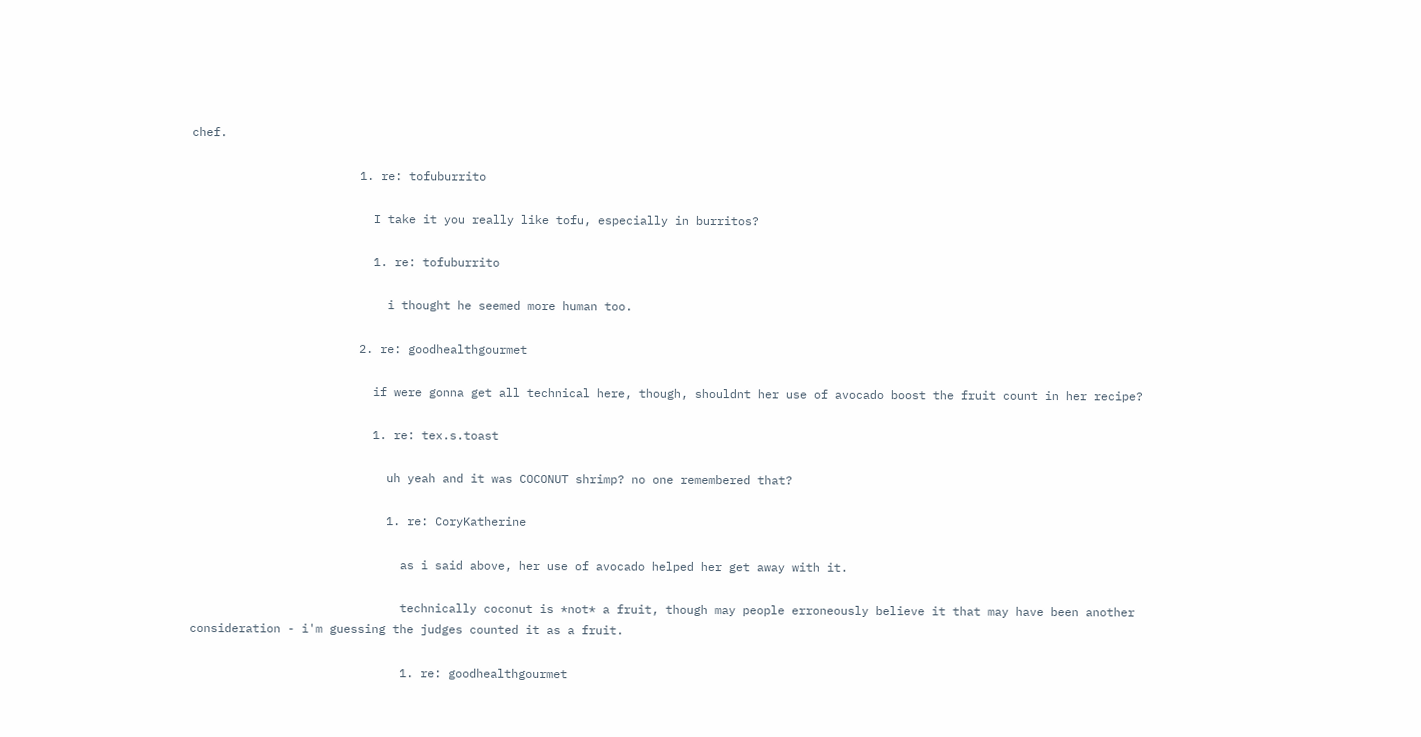chef.

                        1. re: tofuburrito

                          I take it you really like tofu, especially in burritos?

                          1. re: tofuburrito

                            i thought he seemed more human too.

                        2. re: goodhealthgourmet

                          if were gonna get all technical here, though, shouldnt her use of avocado boost the fruit count in her recipe?

                          1. re: tex.s.toast

                            uh yeah and it was COCONUT shrimp? no one remembered that?

                            1. re: CoryKatherine

                              as i said above, her use of avocado helped her get away with it.

                              technically coconut is *not* a fruit, though may people erroneously believe it that may have been another consideration - i'm guessing the judges counted it as a fruit.

                              1. re: goodhealthgourmet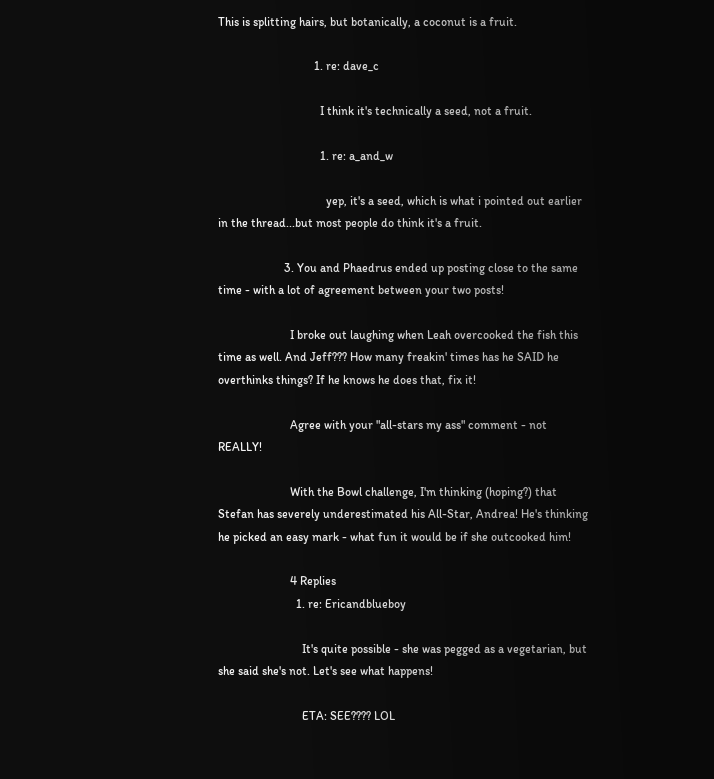This is splitting hairs, but botanically, a coconut is a fruit.

                                1. re: dave_c

                                  I think it's technically a seed, not a fruit.

                                  1. re: a_and_w

                                    yep, it's a seed, which is what i pointed out earlier in the thread...but most people do think it's a fruit.

                      3. You and Phaedrus ended up posting close to the same time - with a lot of agreement between your two posts!

                        I broke out laughing when Leah overcooked the fish this time as well. And Jeff??? How many freakin' times has he SAID he overthinks things? If he knows he does that, fix it!

                        Agree with your "all-stars my ass" comment - not REALLY!

                        With the Bowl challenge, I'm thinking (hoping?) that Stefan has severely underestimated his All-Star, Andrea! He's thinking he picked an easy mark - what fun it would be if she outcooked him!

                        4 Replies
                          1. re: Ericandblueboy

                            It's quite possible - she was pegged as a vegetarian, but she said she's not. Let's see what happens!

                            ETA: SEE???? LOL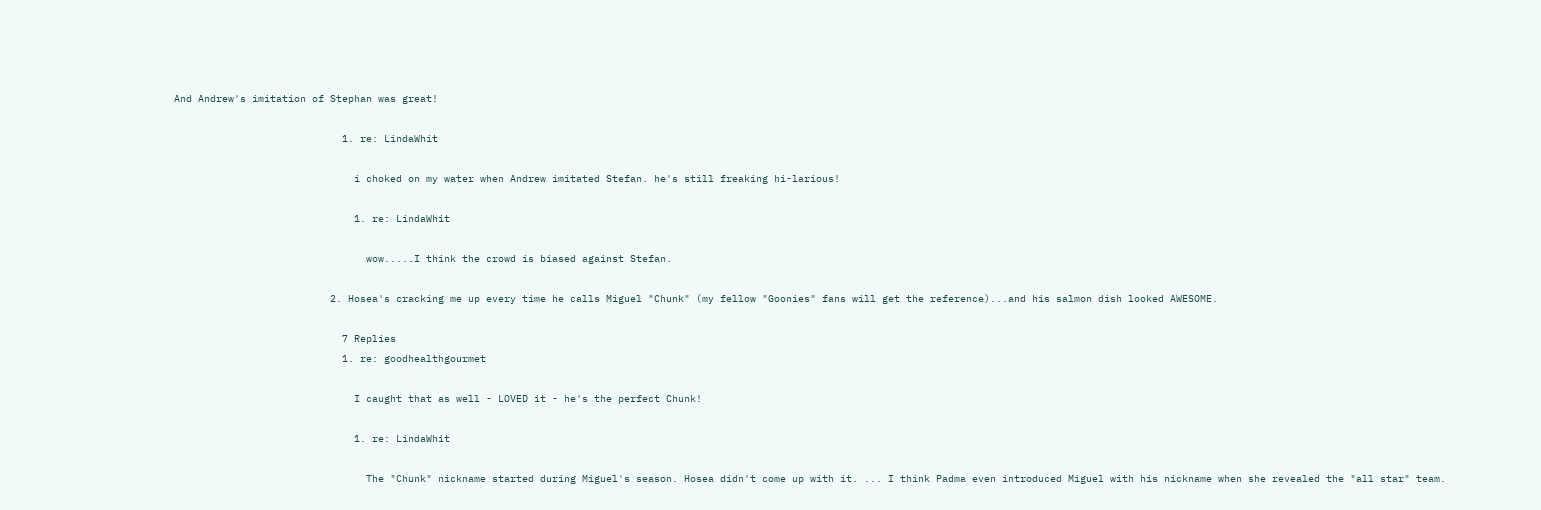And Andrew's imitation of Stephan was great!

                            1. re: LindaWhit

                              i choked on my water when Andrew imitated Stefan. he's still freaking hi-larious!

                              1. re: LindaWhit

                                wow.....I think the crowd is biased against Stefan.

                          2. Hosea's cracking me up every time he calls Miguel "Chunk" (my fellow "Goonies" fans will get the reference)...and his salmon dish looked AWESOME.

                            7 Replies
                            1. re: goodhealthgourmet

                              I caught that as well - LOVED it - he's the perfect Chunk!

                              1. re: LindaWhit

                                The "Chunk" nickname started during Miguel's season. Hosea didn't come up with it. ... I think Padma even introduced Miguel with his nickname when she revealed the "all star" team.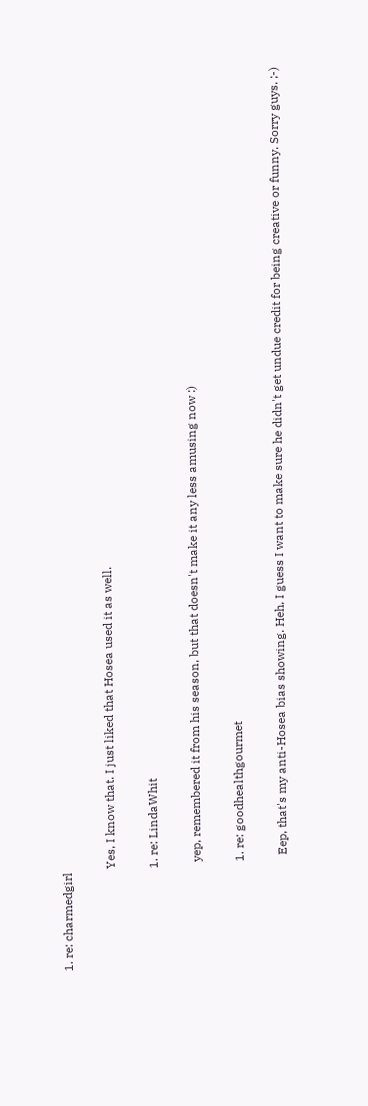1. re: charmedgirl

                                  Yes, I know that. I just liked that Hosea used it as well.

                                  1. re: LindaWhit

                                    yep, remembered it from his season, but that doesn't make it any less amusing now :)

                                    1. re: goodhealthgourmet

                                      Eep, that's my anti-Hosea bias showing. Heh, I guess I want to make sure he didn't get undue credit for being creative or funny. Sorry guys. ;-)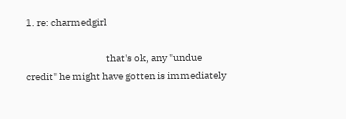1. re: charmedgirl

                                        that's ok, any "undue credit" he might have gotten is immediately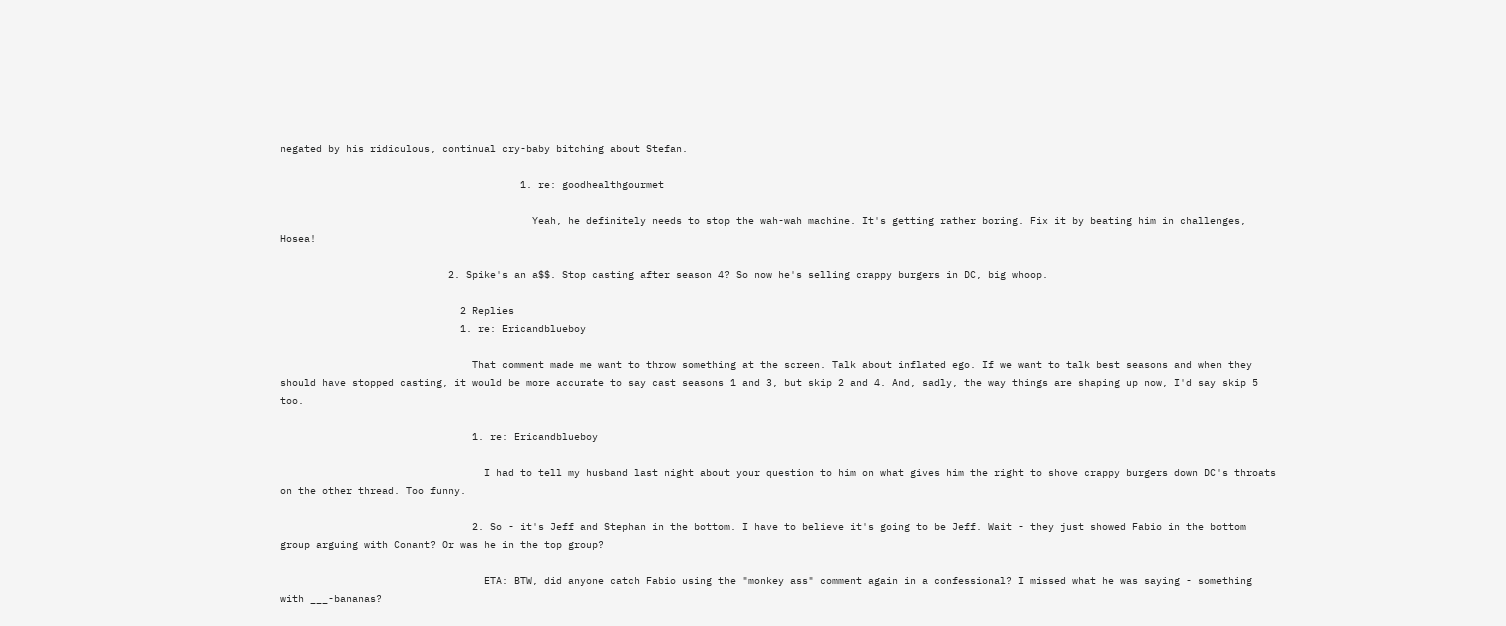negated by his ridiculous, continual cry-baby bitching about Stefan.

                                        1. re: goodhealthgourmet

                                          Yeah, he definitely needs to stop the wah-wah machine. It's getting rather boring. Fix it by beating him in challenges, Hosea!

                            2. Spike's an a$$. Stop casting after season 4? So now he's selling crappy burgers in DC, big whoop.

                              2 Replies
                              1. re: Ericandblueboy

                                That comment made me want to throw something at the screen. Talk about inflated ego. If we want to talk best seasons and when they should have stopped casting, it would be more accurate to say cast seasons 1 and 3, but skip 2 and 4. And, sadly, the way things are shaping up now, I'd say skip 5 too.

                                1. re: Ericandblueboy

                                  I had to tell my husband last night about your question to him on what gives him the right to shove crappy burgers down DC's throats on the other thread. Too funny.

                                2. So - it's Jeff and Stephan in the bottom. I have to believe it's going to be Jeff. Wait - they just showed Fabio in the bottom group arguing with Conant? Or was he in the top group?

                                  ETA: BTW, did anyone catch Fabio using the "monkey ass" comment again in a confessional? I missed what he was saying - something with ___-bananas?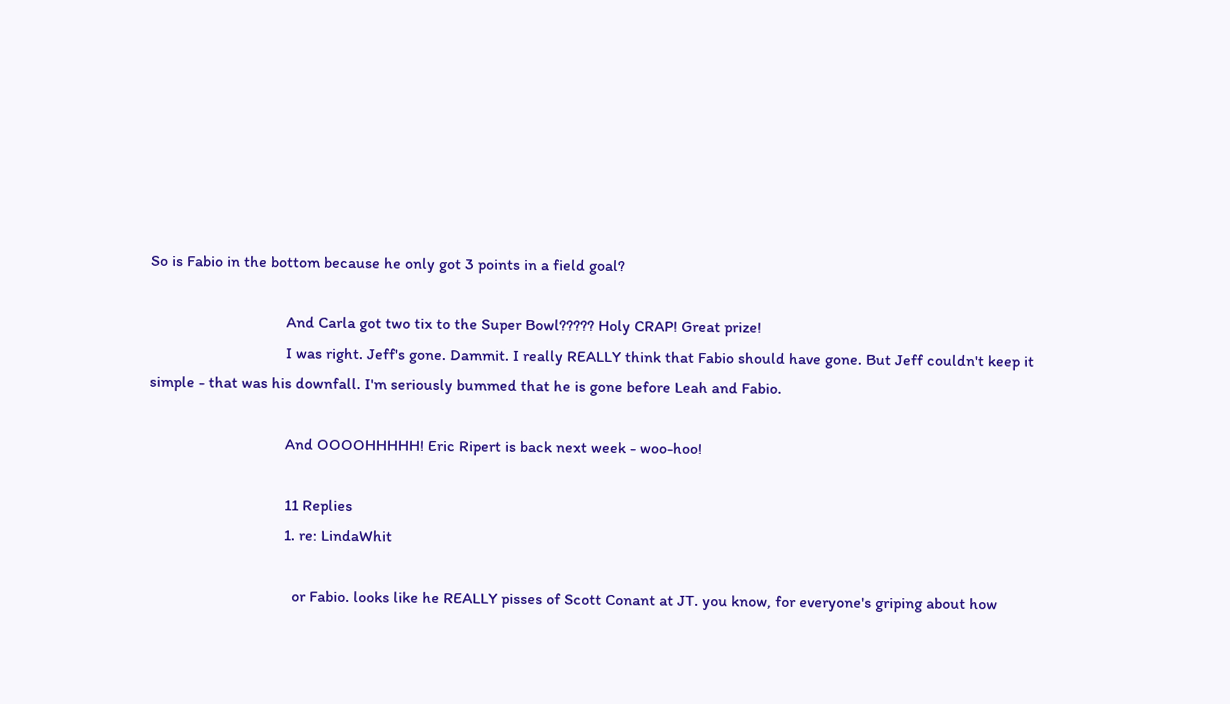So is Fabio in the bottom because he only got 3 points in a field goal?

                                  And Carla got two tix to the Super Bowl????? Holy CRAP! Great prize!
                                  I was right. Jeff's gone. Dammit. I really REALLY think that Fabio should have gone. But Jeff couldn't keep it simple - that was his downfall. I'm seriously bummed that he is gone before Leah and Fabio.

                                  And OOOOHHHHH! Eric Ripert is back next week - woo-hoo!

                                  11 Replies
                                  1. re: LindaWhit

                                    or Fabio. looks like he REALLY pisses of Scott Conant at JT. you know, for everyone's griping about how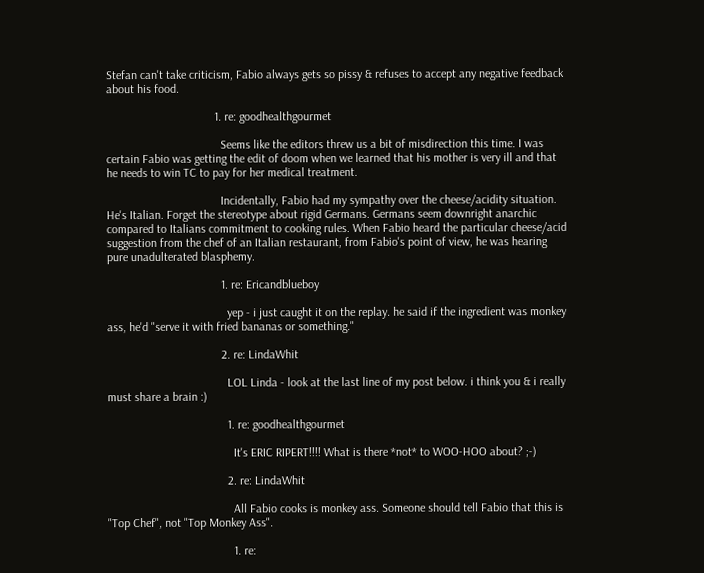Stefan can't take criticism, Fabio always gets so pissy & refuses to accept any negative feedback about his food.

                                    1. re: goodhealthgourmet

                                      Seems like the editors threw us a bit of misdirection this time. I was certain Fabio was getting the edit of doom when we learned that his mother is very ill and that he needs to win TC to pay for her medical treatment.

                                      Incidentally, Fabio had my sympathy over the cheese/acidity situation. He's Italian. Forget the stereotype about rigid Germans. Germans seem downright anarchic compared to Italians commitment to cooking rules. When Fabio heard the particular cheese/acid suggestion from the chef of an Italian restaurant, from Fabio's point of view, he was hearing pure unadulterated blasphemy.

                                      1. re: Ericandblueboy

                                        yep - i just caught it on the replay. he said if the ingredient was monkey ass, he'd "serve it with fried bananas or something."

                                      2. re: LindaWhit

                                        LOL Linda - look at the last line of my post below. i think you & i really must share a brain :)

                                        1. re: goodhealthgourmet

                                          It's ERIC RIPERT!!!! What is there *not* to WOO-HOO about? ;-)

                                        2. re: LindaWhit

                                          All Fabio cooks is monkey ass. Someone should tell Fabio that this is "Top Chef", not "Top Monkey Ass".

                                          1. re: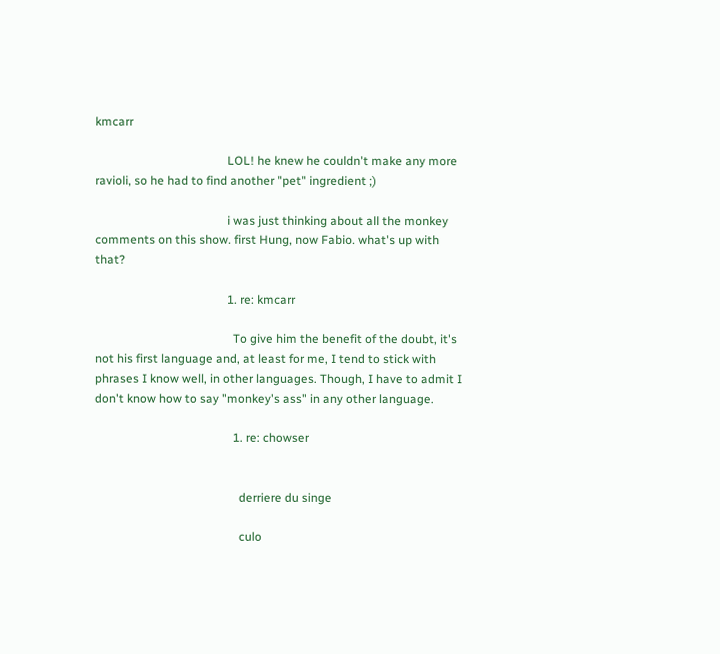kmcarr

                                            LOL! he knew he couldn't make any more ravioli, so he had to find another "pet" ingredient ;)

                                            i was just thinking about all the monkey comments on this show. first Hung, now Fabio. what's up with that?

                                            1. re: kmcarr

                                              To give him the benefit of the doubt, it's not his first language and, at least for me, I tend to stick with phrases I know well, in other languages. Though, I have to admit I don't know how to say "monkey's ass" in any other language.

                                              1. re: chowser


                                                derriere du singe

                                                culo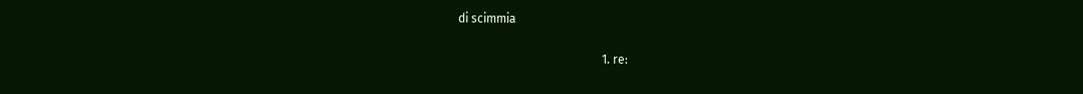di scimmia

                                                1. re: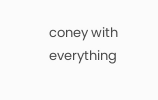coney with everything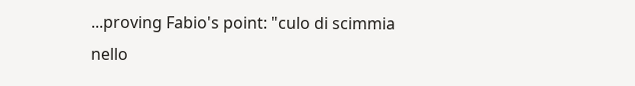...proving Fabio's point: "culo di scimmia nello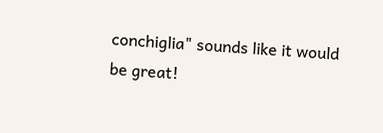conchiglia" sounds like it would be great!